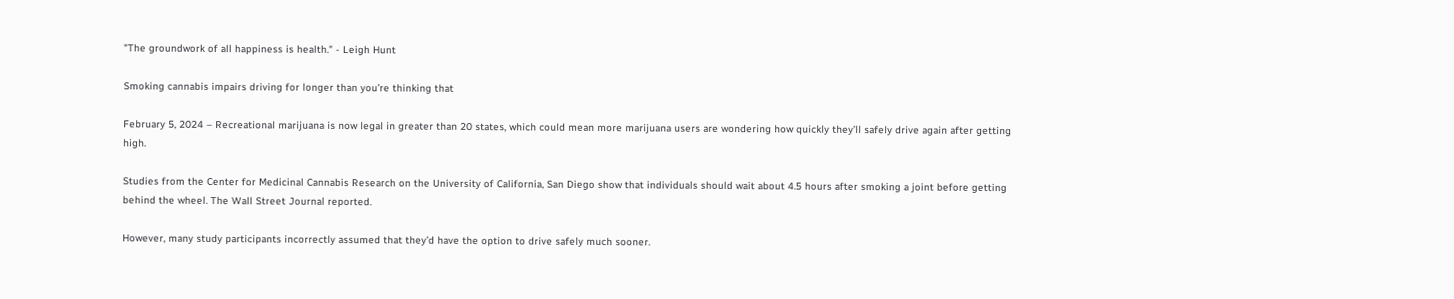"The groundwork of all happiness is health." - Leigh Hunt

Smoking cannabis impairs driving for longer than you’re thinking that

February 5, 2024 – Recreational marijuana is now legal in greater than 20 states, which could mean more marijuana users are wondering how quickly they’ll safely drive again after getting high.

Studies from the Center for Medicinal Cannabis Research on the University of California, San Diego show that individuals should wait about 4.5 hours after smoking a joint before getting behind the wheel. The Wall Street Journal reported.

However, many study participants incorrectly assumed that they’d have the option to drive safely much sooner.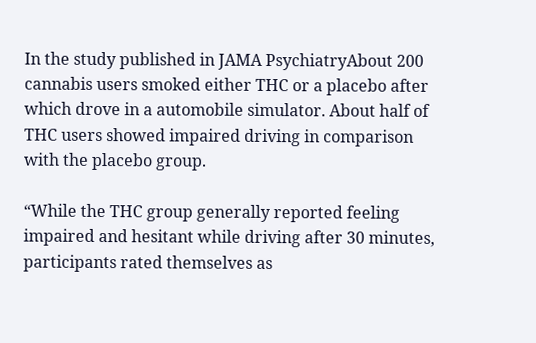In the study published in JAMA PsychiatryAbout 200 cannabis users smoked either THC or a placebo after which drove in a automobile simulator. About half of THC users showed impaired driving in comparison with the placebo group.

“While the THC group generally reported feeling impaired and hesitant while driving after 30 minutes, participants rated themselves as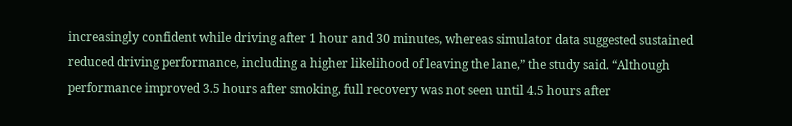increasingly confident while driving after 1 hour and 30 minutes, whereas simulator data suggested sustained reduced driving performance, including a higher likelihood of leaving the lane,” the study said. “Although performance improved 3.5 hours after smoking, full recovery was not seen until 4.5 hours after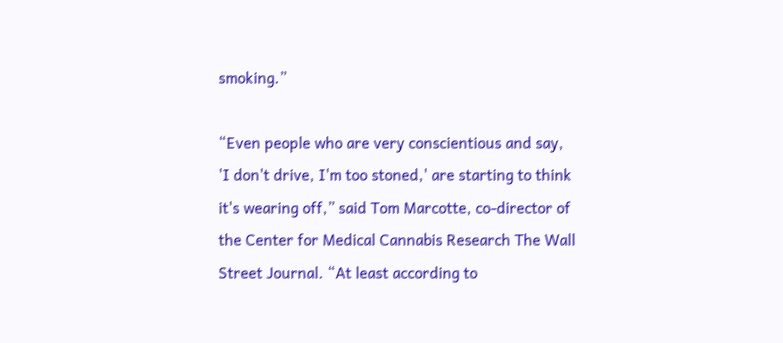smoking.”

“Even people who are very conscientious and say, 'I don't drive, I'm too stoned,' are starting to think it's wearing off,” said Tom Marcotte, co-director of the Center for Medical Cannabis Research The Wall Street Journal. “At least according to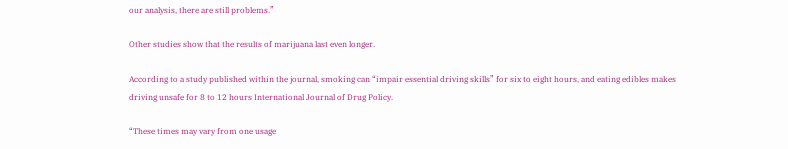our analysis, there are still problems.”

Other studies show that the results of marijuana last even longer.

According to a study published within the journal, smoking can “impair essential driving skills” for six to eight hours, and eating edibles makes driving unsafe for 8 to 12 hours International Journal of Drug Policy.

“These times may vary from one usage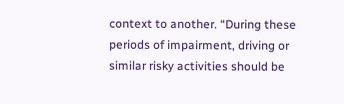context to another. “During these periods of impairment, driving or similar risky activities should be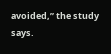avoided,” the study says.